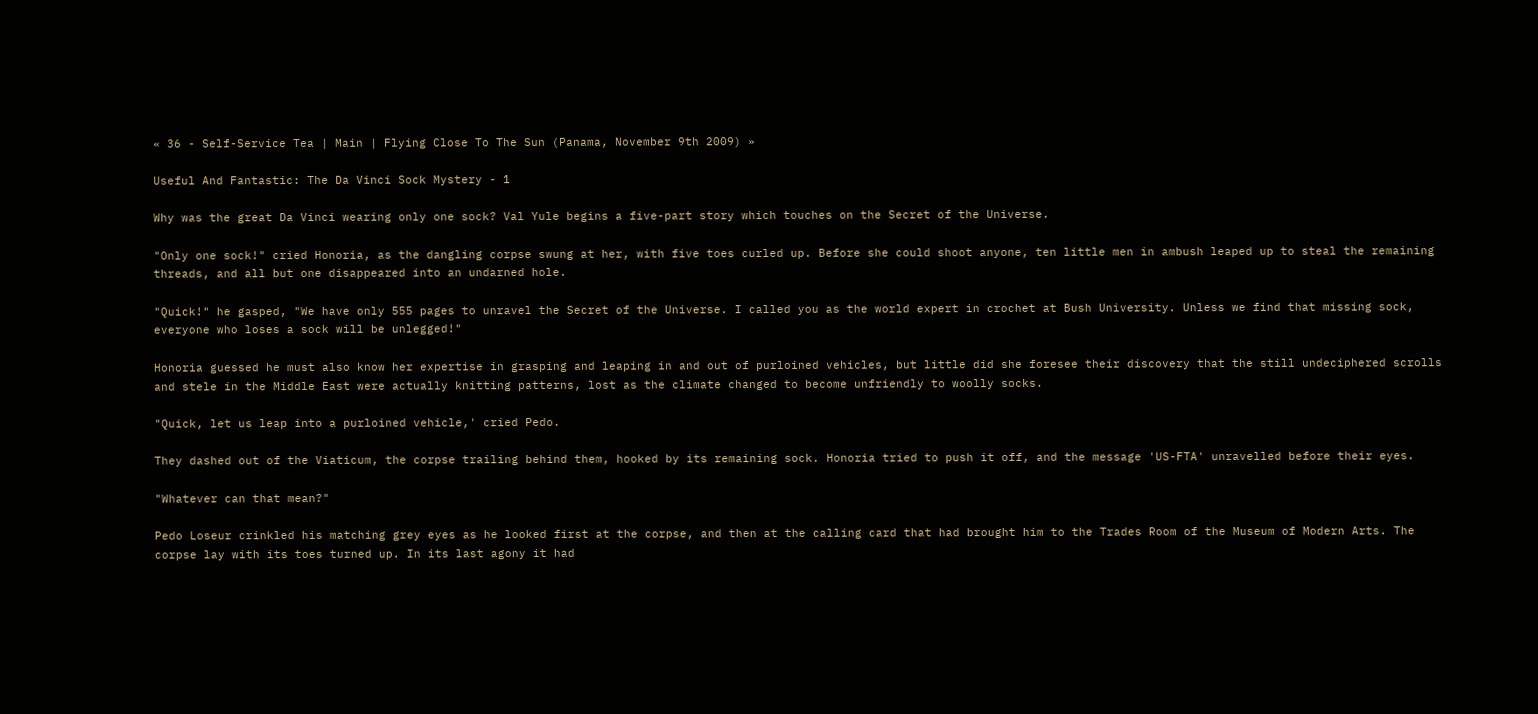« 36 - Self-Service Tea | Main | Flying Close To The Sun (Panama, November 9th 2009) »

Useful And Fantastic: The Da Vinci Sock Mystery - 1

Why was the great Da Vinci wearing only one sock? Val Yule begins a five-part story which touches on the Secret of the Universe.

"Only one sock!" cried Honoria, as the dangling corpse swung at her, with five toes curled up. Before she could shoot anyone, ten little men in ambush leaped up to steal the remaining threads, and all but one disappeared into an undarned hole.

"Quick!" he gasped, "We have only 555 pages to unravel the Secret of the Universe. I called you as the world expert in crochet at Bush University. Unless we find that missing sock, everyone who loses a sock will be unlegged!"

Honoria guessed he must also know her expertise in grasping and leaping in and out of purloined vehicles, but little did she foresee their discovery that the still undeciphered scrolls and stele in the Middle East were actually knitting patterns, lost as the climate changed to become unfriendly to woolly socks.

"Quick, let us leap into a purloined vehicle,' cried Pedo.

They dashed out of the Viaticum, the corpse trailing behind them, hooked by its remaining sock. Honoria tried to push it off, and the message 'US-FTA' unravelled before their eyes.

"Whatever can that mean?"

Pedo Loseur crinkled his matching grey eyes as he looked first at the corpse, and then at the calling card that had brought him to the Trades Room of the Museum of Modern Arts. The corpse lay with its toes turned up. In its last agony it had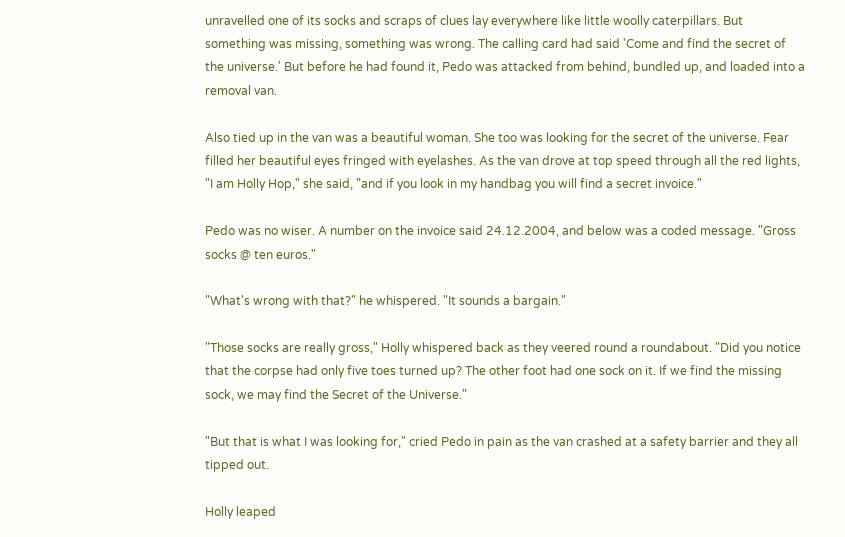unravelled one of its socks and scraps of clues lay everywhere like little woolly caterpillars. But something was missing, something was wrong. The calling card had said 'Come and find the secret of the universe.' But before he had found it, Pedo was attacked from behind, bundled up, and loaded into a removal van.

Also tied up in the van was a beautiful woman. She too was looking for the secret of the universe. Fear filled her beautiful eyes fringed with eyelashes. As the van drove at top speed through all the red lights, "I am Holly Hop," she said, "and if you look in my handbag you will find a secret invoice."

Pedo was no wiser. A number on the invoice said 24.12.2004, and below was a coded message. "Gross socks @ ten euros."

"What's wrong with that?" he whispered. "It sounds a bargain."

"Those socks are really gross," Holly whispered back as they veered round a roundabout. "Did you notice that the corpse had only five toes turned up? The other foot had one sock on it. If we find the missing sock, we may find the Secret of the Universe."

"But that is what I was looking for," cried Pedo in pain as the van crashed at a safety barrier and they all tipped out.

Holly leaped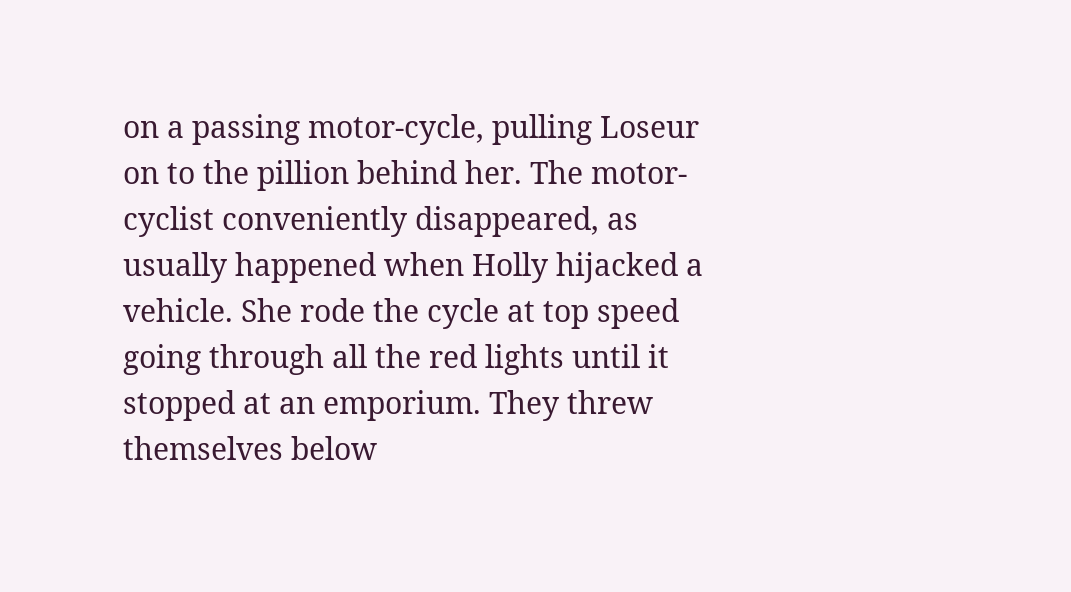on a passing motor-cycle, pulling Loseur on to the pillion behind her. The motor-cyclist conveniently disappeared, as usually happened when Holly hijacked a vehicle. She rode the cycle at top speed going through all the red lights until it stopped at an emporium. They threw themselves below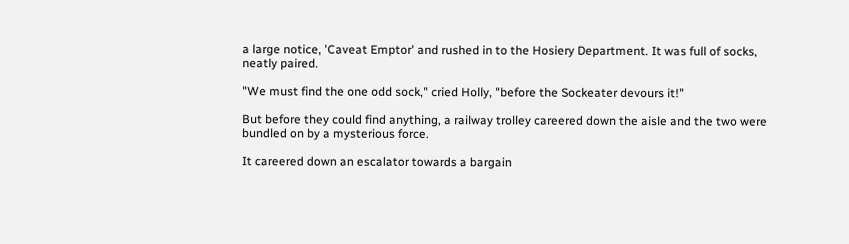a large notice, 'Caveat Emptor' and rushed in to the Hosiery Department. It was full of socks, neatly paired.

"We must find the one odd sock," cried Holly, "before the Sockeater devours it!"

But before they could find anything, a railway trolley careered down the aisle and the two were bundled on by a mysterious force.

It careered down an escalator towards a bargain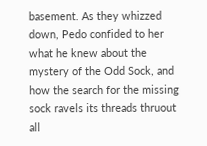basement. As they whizzed down, Pedo confided to her what he knew about the mystery of the Odd Sock, and how the search for the missing sock ravels its threads thruout all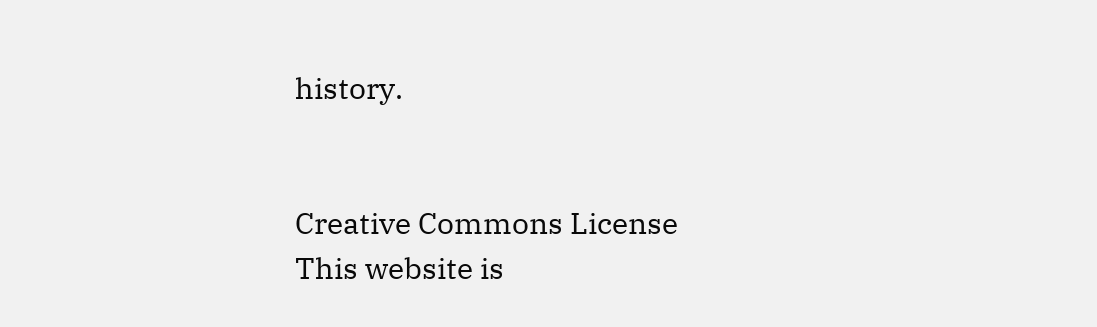history.


Creative Commons License
This website is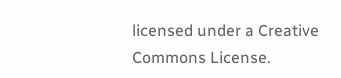licensed under a Creative Commons License.